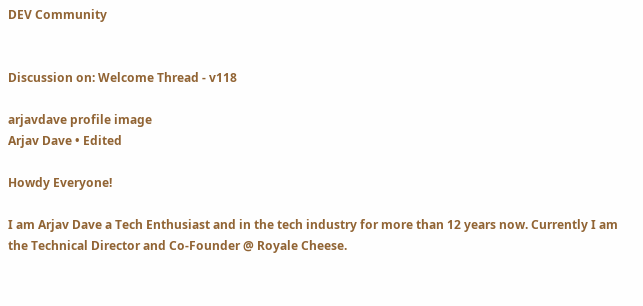DEV Community


Discussion on: Welcome Thread - v118

arjavdave profile image
Arjav Dave • Edited

Howdy Everyone!

I am Arjav Dave a Tech Enthusiast and in the tech industry for more than 12 years now. Currently I am the Technical Director and Co-Founder @ Royale Cheese.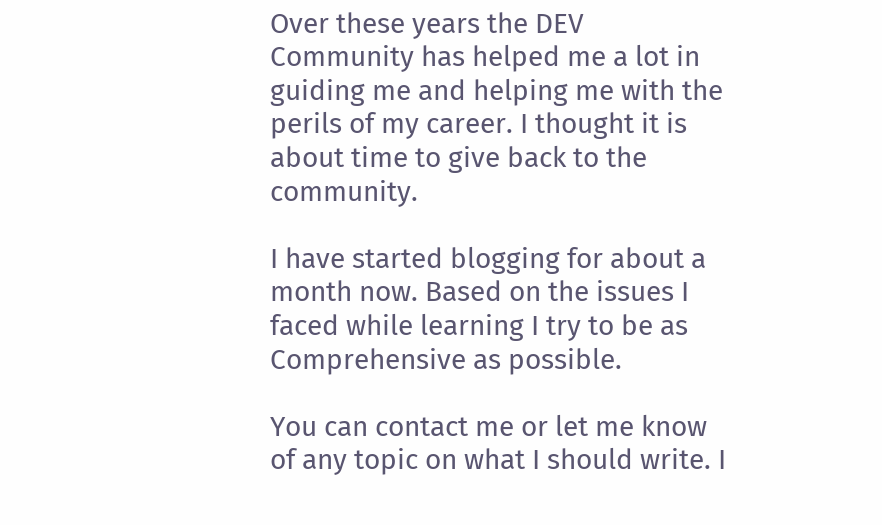Over these years the DEV Community has helped me a lot in guiding me and helping me with the perils of my career. I thought it is about time to give back to the community.

I have started blogging for about a month now. Based on the issues I faced while learning I try to be as Comprehensive as possible.

You can contact me or let me know of any topic on what I should write. I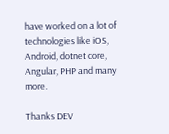have worked on a lot of technologies like iOS, Android, dotnet core, Angular, PHP and many more.

Thanks DEV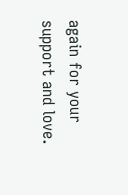again for your support and love.